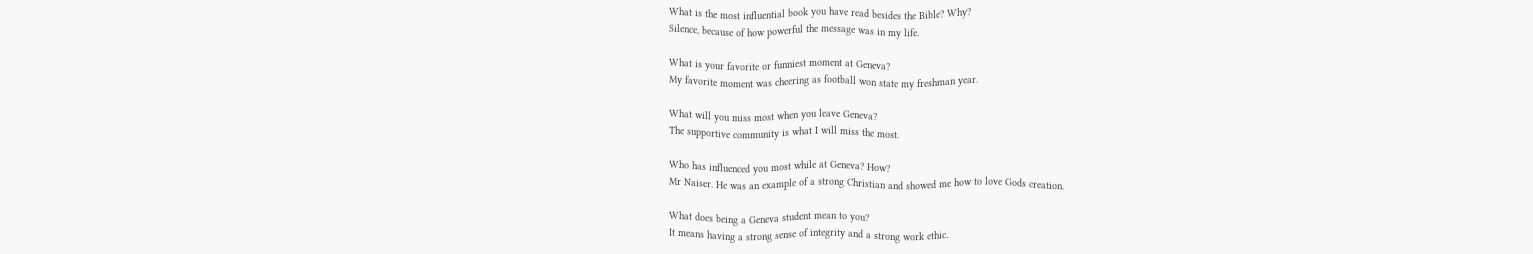What is the most influential book you have read besides the Bible? Why?
Silence, because of how powerful the message was in my life.

What is your favorite or funniest moment at Geneva?
My favorite moment was cheering as football won state my freshman year.

What will you miss most when you leave Geneva?
The supportive community is what I will miss the most.

Who has influenced you most while at Geneva? How?
Mr Naiser. He was an example of a strong Christian and showed me how to love Gods creation.

What does being a Geneva student mean to you?
It means having a strong sense of integrity and a strong work ethic.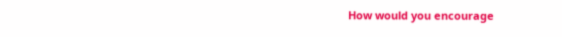How would you encourage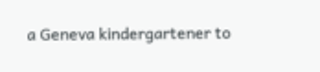a Geneva kindergartener to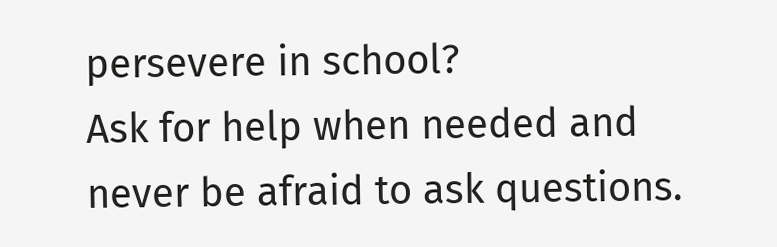persevere in school?
Ask for help when needed and never be afraid to ask questions.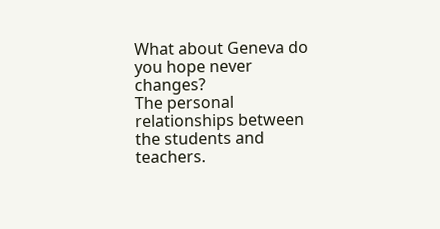What about Geneva do you hope never changes?
The personal relationships between the students and teachers.